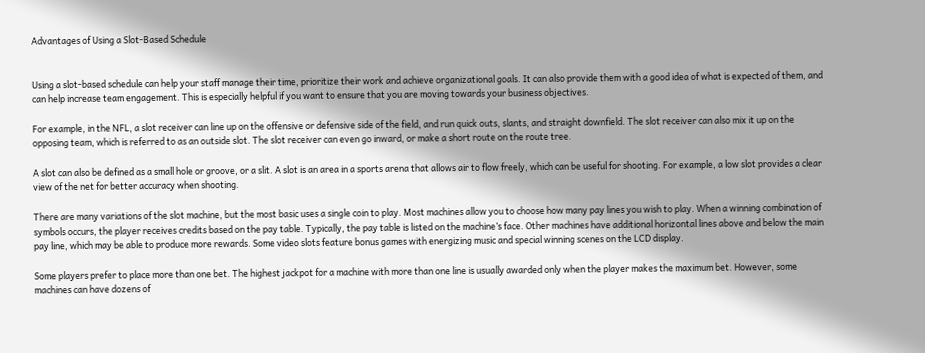Advantages of Using a Slot-Based Schedule


Using a slot-based schedule can help your staff manage their time, prioritize their work and achieve organizational goals. It can also provide them with a good idea of what is expected of them, and can help increase team engagement. This is especially helpful if you want to ensure that you are moving towards your business objectives.

For example, in the NFL, a slot receiver can line up on the offensive or defensive side of the field, and run quick outs, slants, and straight downfield. The slot receiver can also mix it up on the opposing team, which is referred to as an outside slot. The slot receiver can even go inward, or make a short route on the route tree.

A slot can also be defined as a small hole or groove, or a slit. A slot is an area in a sports arena that allows air to flow freely, which can be useful for shooting. For example, a low slot provides a clear view of the net for better accuracy when shooting.

There are many variations of the slot machine, but the most basic uses a single coin to play. Most machines allow you to choose how many pay lines you wish to play. When a winning combination of symbols occurs, the player receives credits based on the pay table. Typically, the pay table is listed on the machine’s face. Other machines have additional horizontal lines above and below the main pay line, which may be able to produce more rewards. Some video slots feature bonus games with energizing music and special winning scenes on the LCD display.

Some players prefer to place more than one bet. The highest jackpot for a machine with more than one line is usually awarded only when the player makes the maximum bet. However, some machines can have dozens of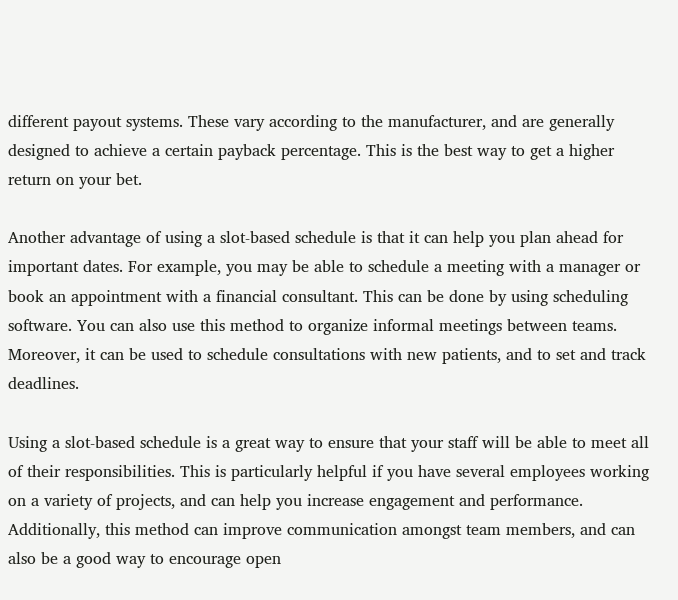different payout systems. These vary according to the manufacturer, and are generally designed to achieve a certain payback percentage. This is the best way to get a higher return on your bet.

Another advantage of using a slot-based schedule is that it can help you plan ahead for important dates. For example, you may be able to schedule a meeting with a manager or book an appointment with a financial consultant. This can be done by using scheduling software. You can also use this method to organize informal meetings between teams. Moreover, it can be used to schedule consultations with new patients, and to set and track deadlines.

Using a slot-based schedule is a great way to ensure that your staff will be able to meet all of their responsibilities. This is particularly helpful if you have several employees working on a variety of projects, and can help you increase engagement and performance. Additionally, this method can improve communication amongst team members, and can also be a good way to encourage open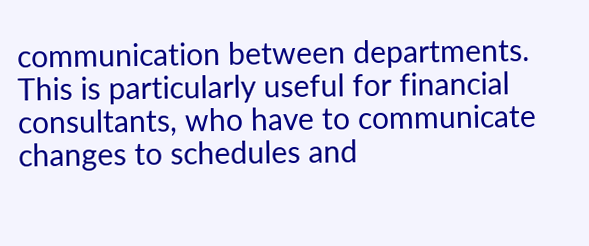communication between departments. This is particularly useful for financial consultants, who have to communicate changes to schedules and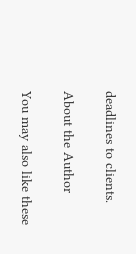deadlines to clients.

About the Author

You may also like these